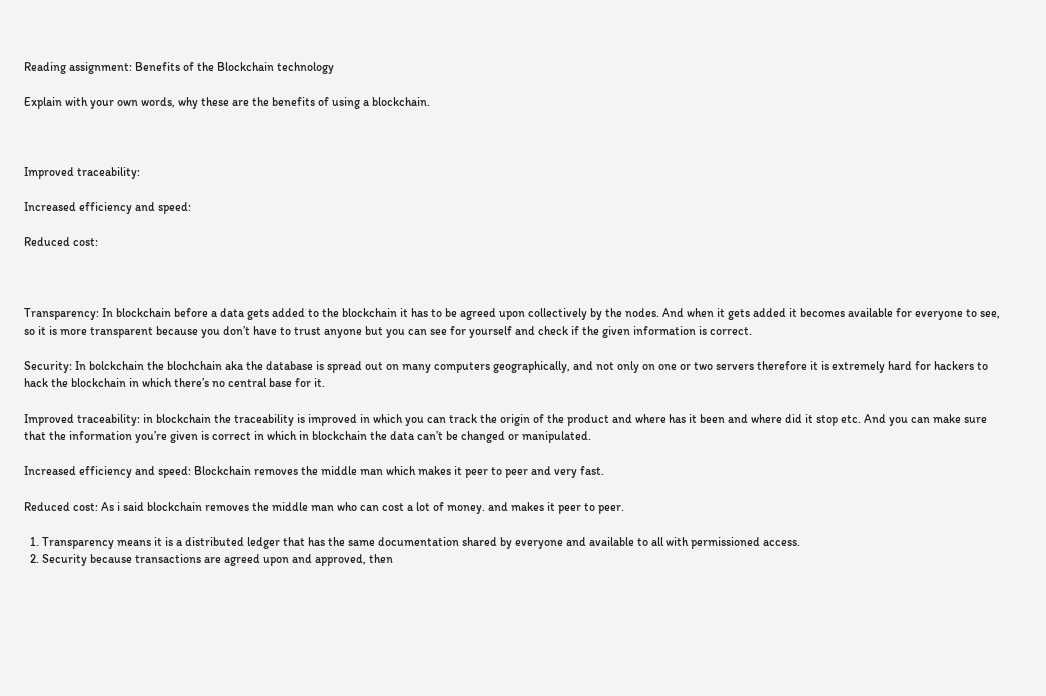Reading assignment: Benefits of the Blockchain technology

Explain with your own words, why these are the benefits of using a blockchain.



Improved traceability:

Increased efficiency and speed:

Reduced cost:



Transparency: In blockchain before a data gets added to the blockchain it has to be agreed upon collectively by the nodes. And when it gets added it becomes available for everyone to see, so it is more transparent because you don’t have to trust anyone but you can see for yourself and check if the given information is correct.

Security: In bolckchain the blochchain aka the database is spread out on many computers geographically, and not only on one or two servers therefore it is extremely hard for hackers to hack the blockchain in which there’s no central base for it.

Improved traceability: in blockchain the traceability is improved in which you can track the origin of the product and where has it been and where did it stop etc. And you can make sure that the information you’re given is correct in which in blockchain the data can’t be changed or manipulated.

Increased efficiency and speed: Blockchain removes the middle man which makes it peer to peer and very fast.

Reduced cost: As i said blockchain removes the middle man who can cost a lot of money. and makes it peer to peer.

  1. Transparency means it is a distributed ledger that has the same documentation shared by everyone and available to all with permissioned access.
  2. Security because transactions are agreed upon and approved, then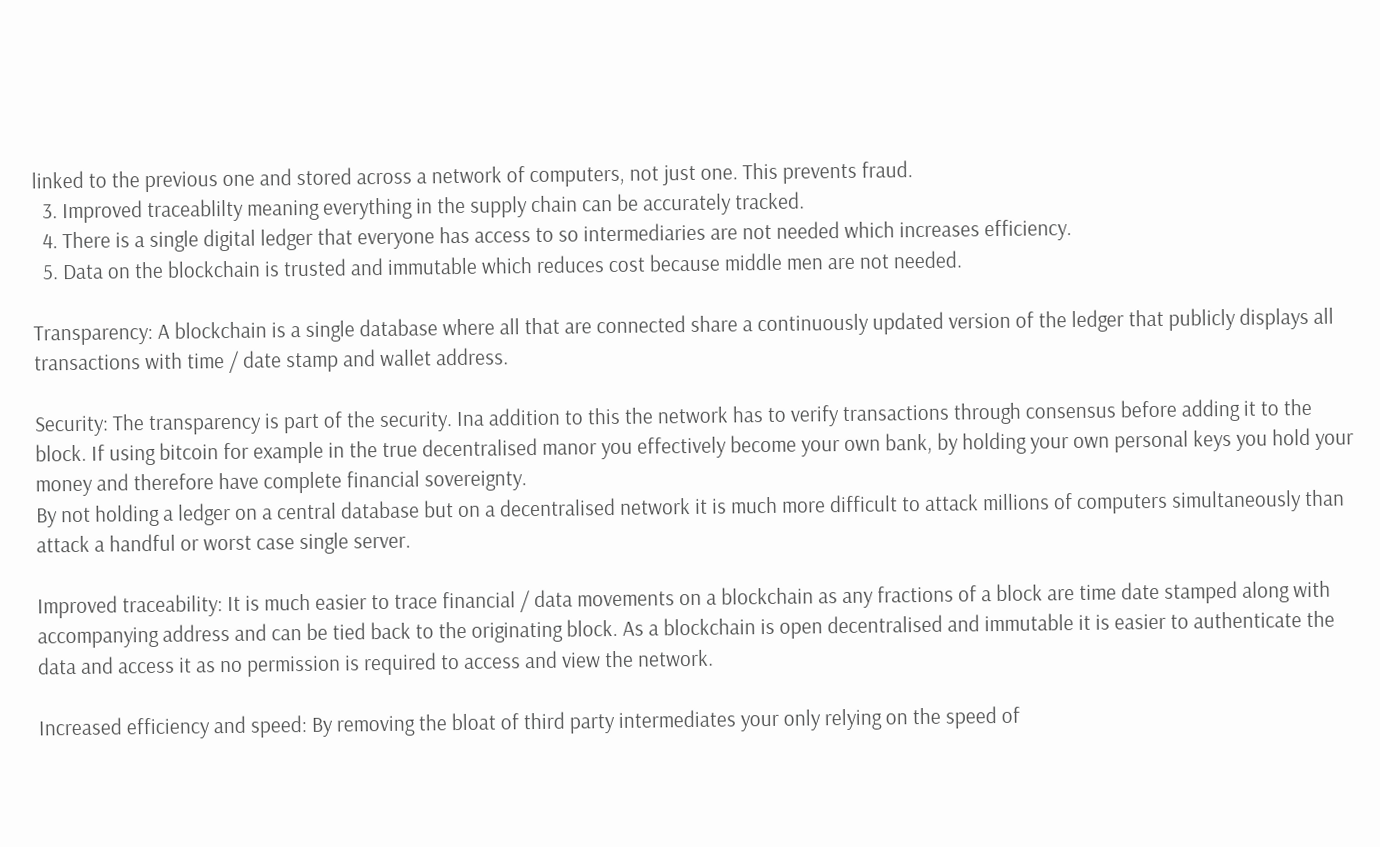linked to the previous one and stored across a network of computers, not just one. This prevents fraud.
  3. Improved traceablilty meaning everything in the supply chain can be accurately tracked.
  4. There is a single digital ledger that everyone has access to so intermediaries are not needed which increases efficiency.
  5. Data on the blockchain is trusted and immutable which reduces cost because middle men are not needed.

Transparency: A blockchain is a single database where all that are connected share a continuously updated version of the ledger that publicly displays all transactions with time / date stamp and wallet address.

Security: The transparency is part of the security. Ina addition to this the network has to verify transactions through consensus before adding it to the block. If using bitcoin for example in the true decentralised manor you effectively become your own bank, by holding your own personal keys you hold your money and therefore have complete financial sovereignty.
By not holding a ledger on a central database but on a decentralised network it is much more difficult to attack millions of computers simultaneously than attack a handful or worst case single server.

Improved traceability: It is much easier to trace financial / data movements on a blockchain as any fractions of a block are time date stamped along with accompanying address and can be tied back to the originating block. As a blockchain is open decentralised and immutable it is easier to authenticate the data and access it as no permission is required to access and view the network.

Increased efficiency and speed: By removing the bloat of third party intermediates your only relying on the speed of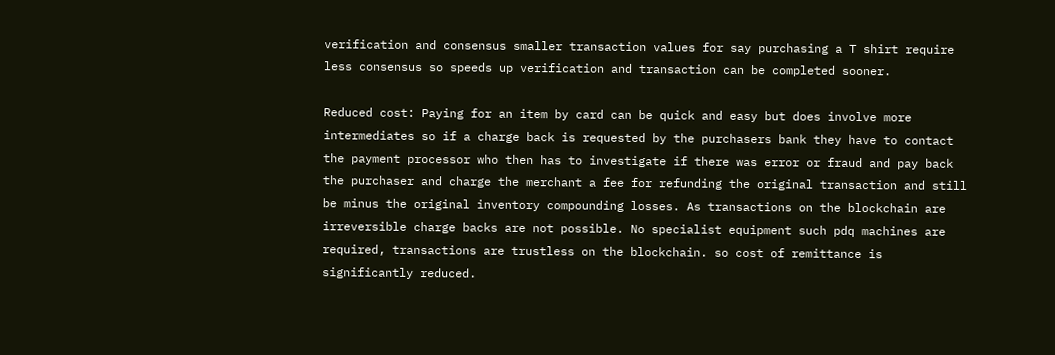verification and consensus smaller transaction values for say purchasing a T shirt require less consensus so speeds up verification and transaction can be completed sooner.

Reduced cost: Paying for an item by card can be quick and easy but does involve more intermediates so if a charge back is requested by the purchasers bank they have to contact the payment processor who then has to investigate if there was error or fraud and pay back the purchaser and charge the merchant a fee for refunding the original transaction and still be minus the original inventory compounding losses. As transactions on the blockchain are irreversible charge backs are not possible. No specialist equipment such pdq machines are required, transactions are trustless on the blockchain. so cost of remittance is significantly reduced.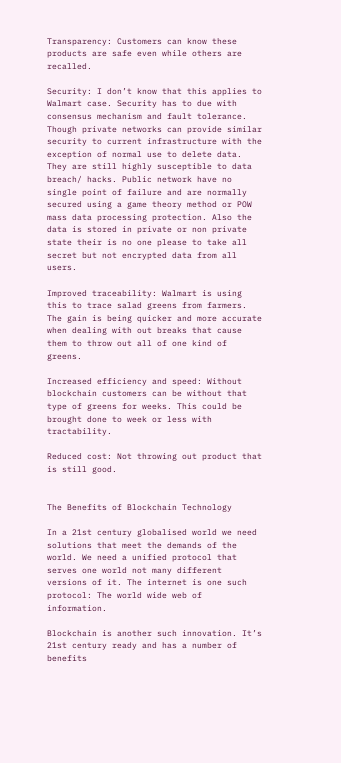Transparency: Customers can know these products are safe even while others are recalled.

Security: I don’t know that this applies to Walmart case. Security has to due with consensus mechanism and fault tolerance. Though private networks can provide similar security to current infrastructure with the exception of normal use to delete data. They are still highly susceptible to data breach/ hacks. Public network have no single point of failure and are normally secured using a game theory method or POW mass data processing protection. Also the data is stored in private or non private state their is no one please to take all secret but not encrypted data from all users.

Improved traceability: Walmart is using this to trace salad greens from farmers. The gain is being quicker and more accurate when dealing with out breaks that cause them to throw out all of one kind of greens.

Increased efficiency and speed: Without blockchain customers can be without that type of greens for weeks. This could be brought done to week or less with tractability.

Reduced cost: Not throwing out product that is still good.


The Benefits of Blockchain Technology

In a 21st century globalised world we need solutions that meet the demands of the world. We need a unified protocol that serves one world not many different versions of it. The internet is one such protocol: The world wide web of information.

Blockchain is another such innovation. It’s 21st century ready and has a number of benefits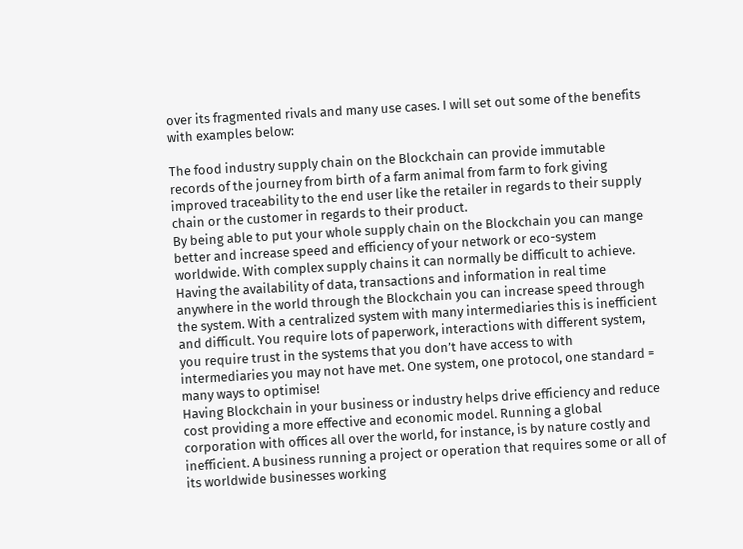over its fragmented rivals and many use cases. I will set out some of the benefits with examples below:

The food industry supply chain on the Blockchain can provide immutable records of the journey from birth of a farm animal from farm to fork giving improved traceability to the end user like the retailer in regards to their supply chain or the customer in regards to their product.
By being able to put your whole supply chain on the Blockchain you can mange better and increase speed and efficiency of your network or eco-system worldwide. With complex supply chains it can normally be difficult to achieve. Having the availability of data, transactions and information in real time anywhere in the world through the Blockchain you can increase speed through the system. With a centralized system with many intermediaries this is inefficient and difficult. You require lots of paperwork, interactions with different system, you require trust in the systems that you don’t have access to with intermediaries you may not have met. One system, one protocol, one standard = many ways to optimise!
Having Blockchain in your business or industry helps drive efficiency and reduce cost providing a more effective and economic model. Running a global corporation with offices all over the world, for instance, is by nature costly and inefficient. A business running a project or operation that requires some or all of its worldwide businesses working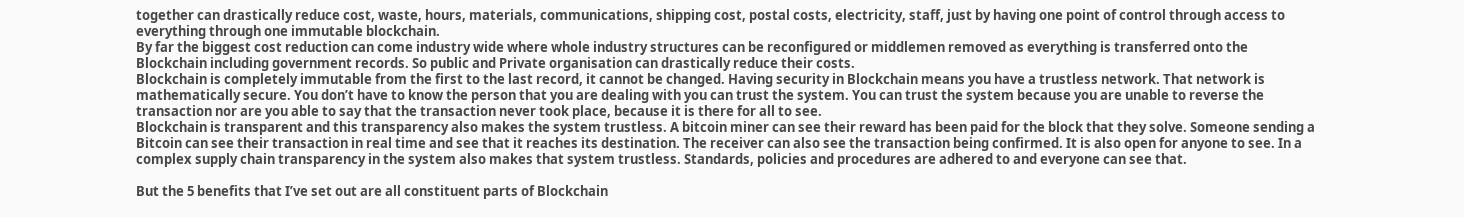together can drastically reduce cost, waste, hours, materials, communications, shipping cost, postal costs, electricity, staff, just by having one point of control through access to everything through one immutable blockchain.
By far the biggest cost reduction can come industry wide where whole industry structures can be reconfigured or middlemen removed as everything is transferred onto the Blockchain including government records. So public and Private organisation can drastically reduce their costs.
Blockchain is completely immutable from the first to the last record, it cannot be changed. Having security in Blockchain means you have a trustless network. That network is mathematically secure. You don’t have to know the person that you are dealing with you can trust the system. You can trust the system because you are unable to reverse the transaction nor are you able to say that the transaction never took place, because it is there for all to see.
Blockchain is transparent and this transparency also makes the system trustless. A bitcoin miner can see their reward has been paid for the block that they solve. Someone sending a Bitcoin can see their transaction in real time and see that it reaches its destination. The receiver can also see the transaction being confirmed. It is also open for anyone to see. In a complex supply chain transparency in the system also makes that system trustless. Standards, policies and procedures are adhered to and everyone can see that.

But the 5 benefits that I’ve set out are all constituent parts of Blockchain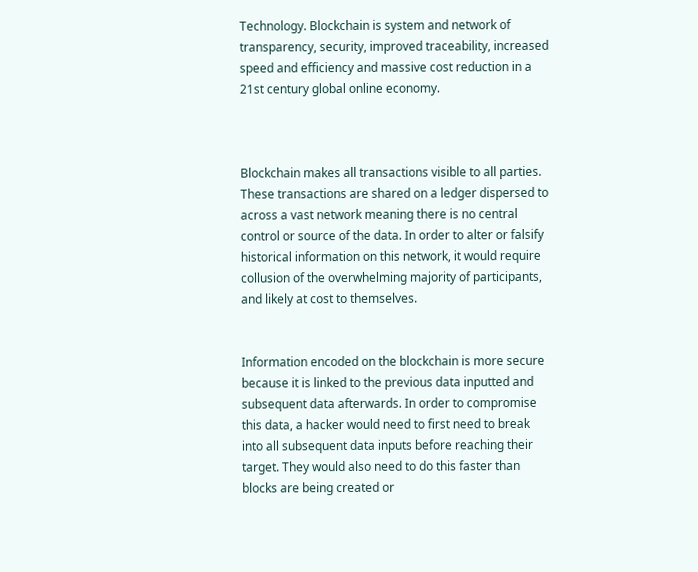Technology. Blockchain is system and network of transparency, security, improved traceability, increased speed and efficiency and massive cost reduction in a 21st century global online economy.



Blockchain makes all transactions visible to all parties. These transactions are shared on a ledger dispersed to across a vast network meaning there is no central control or source of the data. In order to alter or falsify historical information on this network, it would require collusion of the overwhelming majority of participants, and likely at cost to themselves.


Information encoded on the blockchain is more secure because it is linked to the previous data inputted and subsequent data afterwards. In order to compromise this data, a hacker would need to first need to break into all subsequent data inputs before reaching their target. They would also need to do this faster than blocks are being created or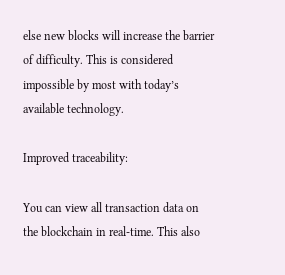else new blocks will increase the barrier of difficulty. This is considered impossible by most with today’s available technology.

Improved traceability:

You can view all transaction data on the blockchain in real-time. This also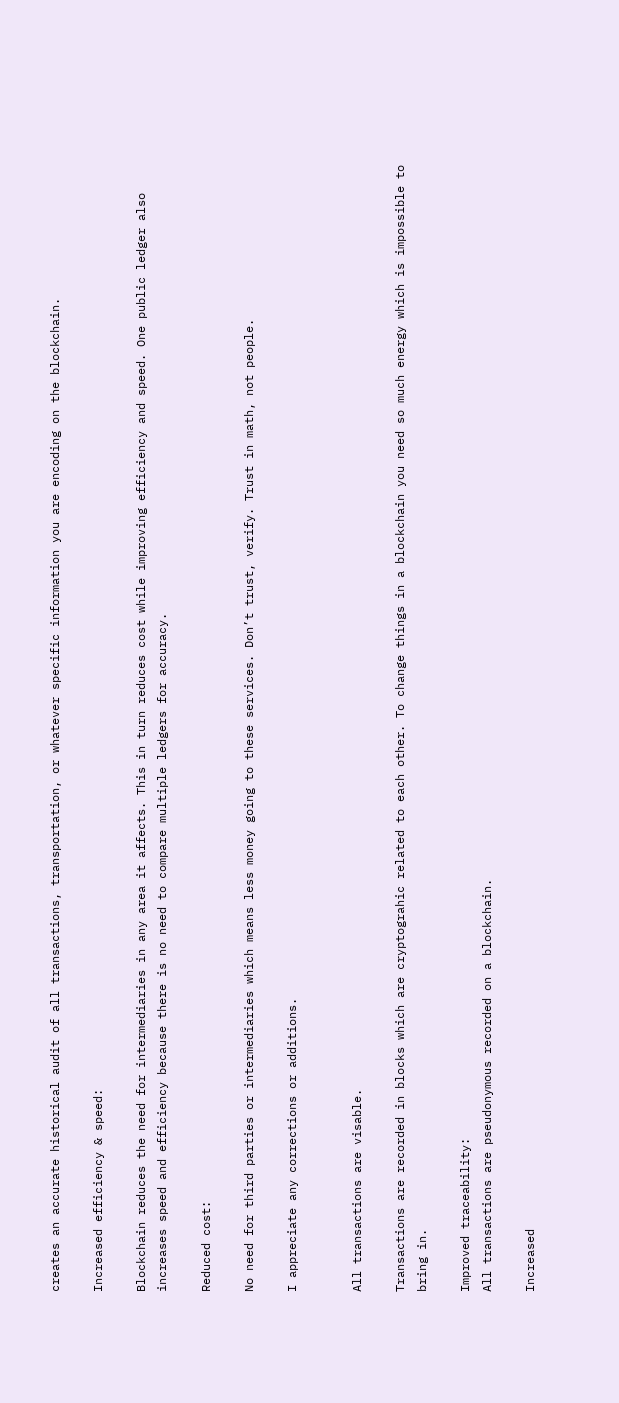creates an accurate historical audit of all transactions, transportation, or whatever specific information you are encoding on the blockchain.

Increased efficiency & speed:

Blockchain reduces the need for intermediaries in any area it affects. This in turn reduces cost while improving efficiency and speed. One public ledger also increases speed and efficiency because there is no need to compare multiple ledgers for accuracy.

Reduced cost:

No need for third parties or intermediaries which means less money going to these services. Don’t trust, verify. Trust in math, not people.

I appreciate any corrections or additions.


All transactions are visable.

Transactions are recorded in blocks which are cryptograhic related to each other. To change things in a blockchain you need so much energy which is impossible to bring in.

Improved traceability:
All transactions are pseudonymous recorded on a blockchain.

Increased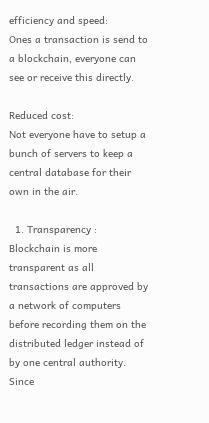efficiency and speed:
Ones a transaction is send to a blockchain, everyone can see or receive this directly.

Reduced cost:
Not everyone have to setup a bunch of servers to keep a central database for their own in the air.

  1. Transparency : Blockchain is more transparent as all transactions are approved by a network of computers before recording them on the distributed ledger instead of by one central authority. Since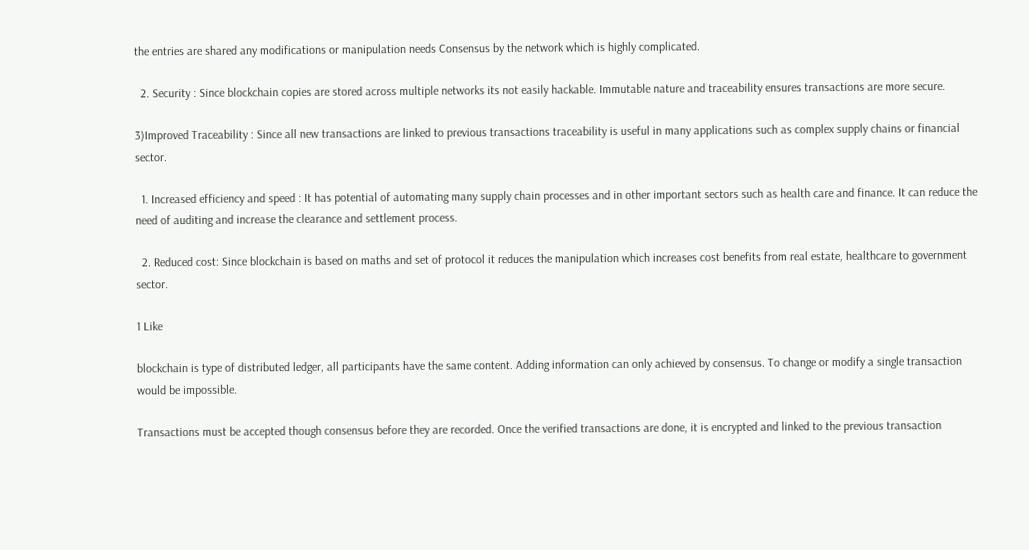the entries are shared any modifications or manipulation needs Consensus by the network which is highly complicated.

  2. Security : Since blockchain copies are stored across multiple networks its not easily hackable. Immutable nature and traceability ensures transactions are more secure.

3)Improved Traceability : Since all new transactions are linked to previous transactions traceability is useful in many applications such as complex supply chains or financial sector.

  1. Increased efficiency and speed : It has potential of automating many supply chain processes and in other important sectors such as health care and finance. It can reduce the need of auditing and increase the clearance and settlement process.

  2. Reduced cost: Since blockchain is based on maths and set of protocol it reduces the manipulation which increases cost benefits from real estate, healthcare to government sector.

1 Like

blockchain is type of distributed ledger, all participants have the same content. Adding information can only achieved by consensus. To change or modify a single transaction would be impossible.

Transactions must be accepted though consensus before they are recorded. Once the verified transactions are done, it is encrypted and linked to the previous transaction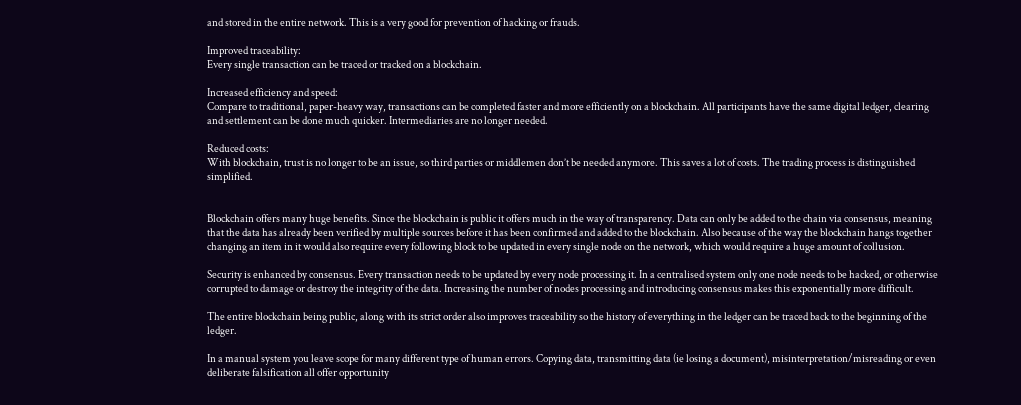and stored in the entire network. This is a very good for prevention of hacking or frauds.

Improved traceability:
Every single transaction can be traced or tracked on a blockchain.

Increased efficiency and speed:
Compare to traditional, paper-heavy way, transactions can be completed faster and more efficiently on a blockchain. All participants have the same digital ledger, clearing and settlement can be done much quicker. Intermediaries are no longer needed.

Reduced costs:
With blockchain, trust is no longer to be an issue, so third parties or middlemen don’t be needed anymore. This saves a lot of costs. The trading process is distinguished simplified.


Blockchain offers many huge benefits. Since the blockchain is public it offers much in the way of transparency. Data can only be added to the chain via consensus, meaning that the data has already been verified by multiple sources before it has been confirmed and added to the blockchain. Also because of the way the blockchain hangs together changing an item in it would also require every following block to be updated in every single node on the network, which would require a huge amount of collusion.

Security is enhanced by consensus. Every transaction needs to be updated by every node processing it. In a centralised system only one node needs to be hacked, or otherwise corrupted to damage or destroy the integrity of the data. Increasing the number of nodes processing and introducing consensus makes this exponentially more difficult.

The entire blockchain being public, along with its strict order also improves traceability so the history of everything in the ledger can be traced back to the beginning of the ledger.

In a manual system you leave scope for many different type of human errors. Copying data, transmitting data (ie losing a document), misinterpretation/misreading or even deliberate falsification all offer opportunity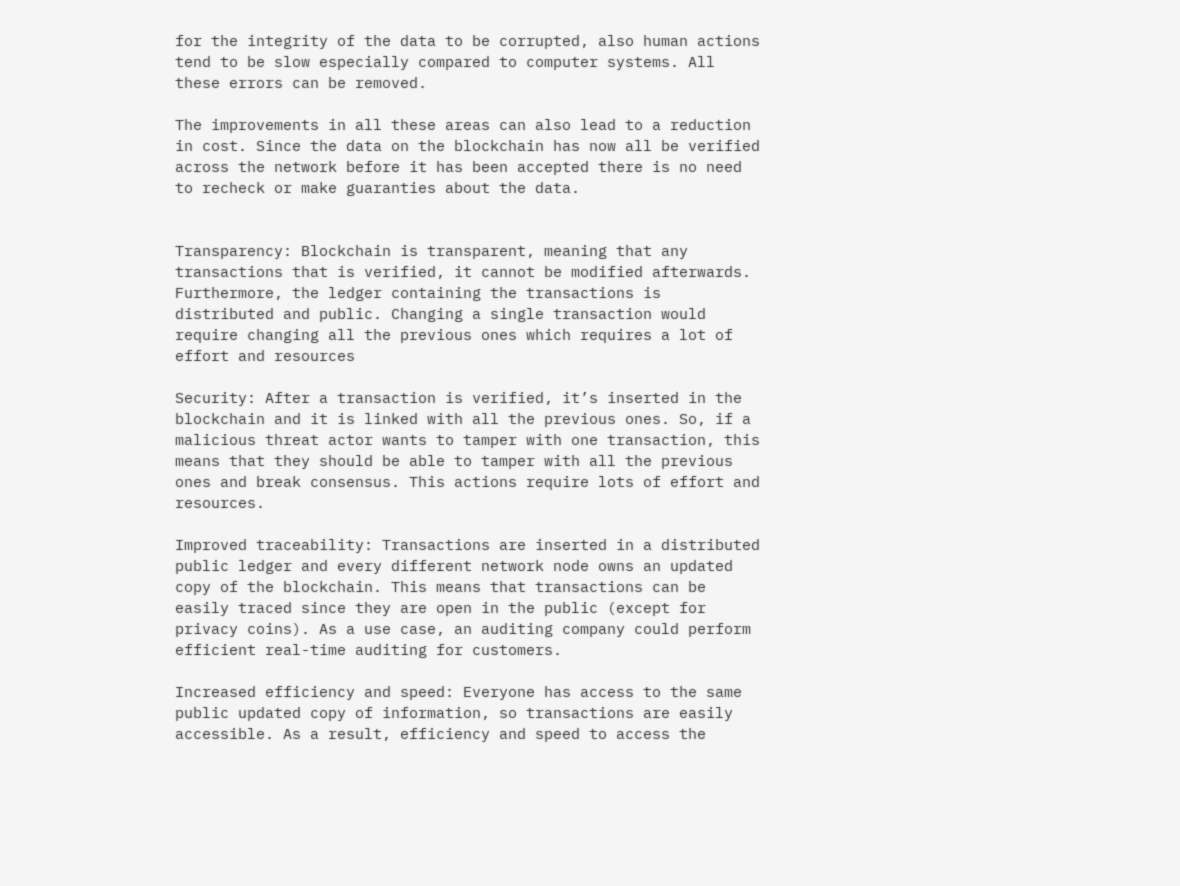for the integrity of the data to be corrupted, also human actions tend to be slow especially compared to computer systems. All these errors can be removed.

The improvements in all these areas can also lead to a reduction in cost. Since the data on the blockchain has now all be verified across the network before it has been accepted there is no need to recheck or make guaranties about the data.


Transparency: Blockchain is transparent, meaning that any transactions that is verified, it cannot be modified afterwards. Furthermore, the ledger containing the transactions is distributed and public. Changing a single transaction would require changing all the previous ones which requires a lot of effort and resources

Security: After a transaction is verified, it’s inserted in the blockchain and it is linked with all the previous ones. So, if a malicious threat actor wants to tamper with one transaction, this means that they should be able to tamper with all the previous ones and break consensus. This actions require lots of effort and resources.

Improved traceability: Transactions are inserted in a distributed public ledger and every different network node owns an updated copy of the blockchain. This means that transactions can be easily traced since they are open in the public (except for privacy coins). As a use case, an auditing company could perform efficient real-time auditing for customers.

Increased efficiency and speed: Everyone has access to the same public updated copy of information, so transactions are easily accessible. As a result, efficiency and speed to access the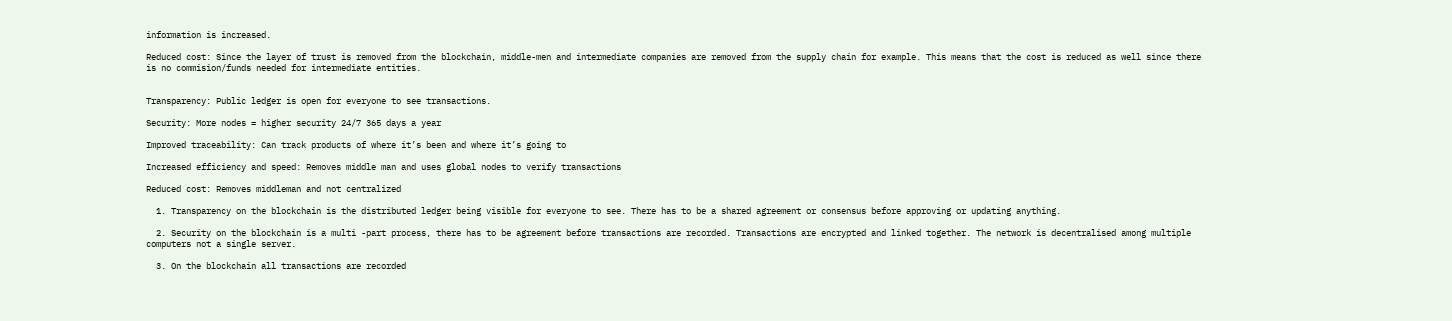information is increased.

Reduced cost: Since the layer of trust is removed from the blockchain, middle-men and intermediate companies are removed from the supply chain for example. This means that the cost is reduced as well since there is no commision/funds needed for intermediate entities.


Transparency: Public ledger is open for everyone to see transactions.

Security: More nodes = higher security 24/7 365 days a year

Improved traceability: Can track products of where it’s been and where it’s going to

Increased efficiency and speed: Removes middle man and uses global nodes to verify transactions

Reduced cost: Removes middleman and not centralized

  1. Transparency on the blockchain is the distributed ledger being visible for everyone to see. There has to be a shared agreement or consensus before approving or updating anything.

  2. Security on the blockchain is a multi -part process, there has to be agreement before transactions are recorded. Transactions are encrypted and linked together. The network is decentralised among multiple computers not a single server.

  3. On the blockchain all transactions are recorded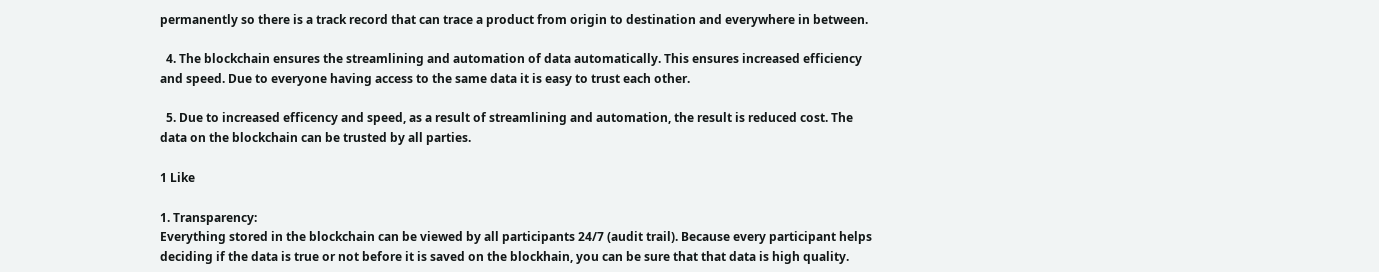permanently so there is a track record that can trace a product from origin to destination and everywhere in between.

  4. The blockchain ensures the streamlining and automation of data automatically. This ensures increased efficiency and speed. Due to everyone having access to the same data it is easy to trust each other.

  5. Due to increased efficency and speed, as a result of streamlining and automation, the result is reduced cost. The data on the blockchain can be trusted by all parties.

1 Like

1. Transparency:
Everything stored in the blockchain can be viewed by all participants 24/7 (audit trail). Because every participant helps deciding if the data is true or not before it is saved on the blockhain, you can be sure that that data is high quality.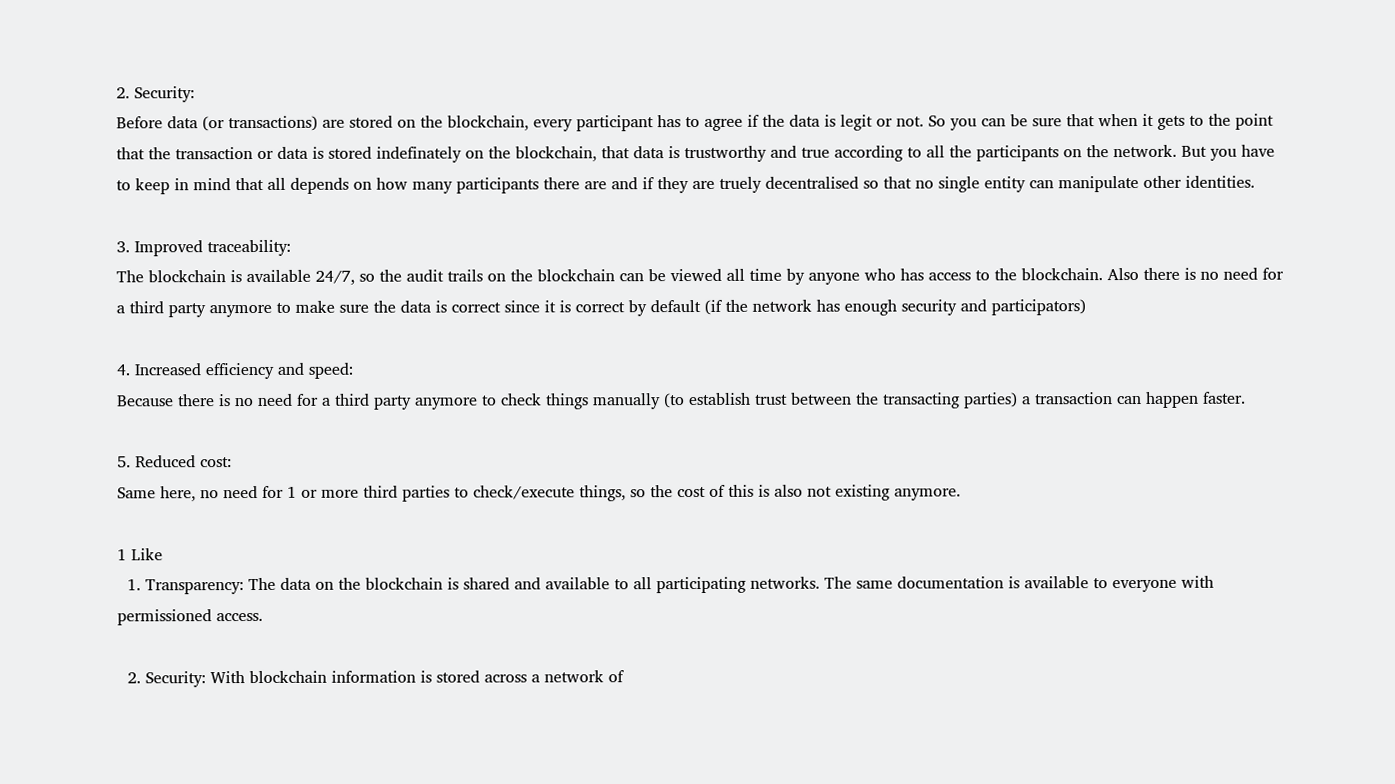2. Security:
Before data (or transactions) are stored on the blockchain, every participant has to agree if the data is legit or not. So you can be sure that when it gets to the point that the transaction or data is stored indefinately on the blockchain, that data is trustworthy and true according to all the participants on the network. But you have to keep in mind that all depends on how many participants there are and if they are truely decentralised so that no single entity can manipulate other identities.

3. Improved traceability:
The blockchain is available 24/7, so the audit trails on the blockchain can be viewed all time by anyone who has access to the blockchain. Also there is no need for a third party anymore to make sure the data is correct since it is correct by default (if the network has enough security and participators)

4. Increased efficiency and speed:
Because there is no need for a third party anymore to check things manually (to establish trust between the transacting parties) a transaction can happen faster.

5. Reduced cost:
Same here, no need for 1 or more third parties to check/execute things, so the cost of this is also not existing anymore.

1 Like
  1. Transparency: The data on the blockchain is shared and available to all participating networks. The same documentation is available to everyone with permissioned access.

  2. Security: With blockchain information is stored across a network of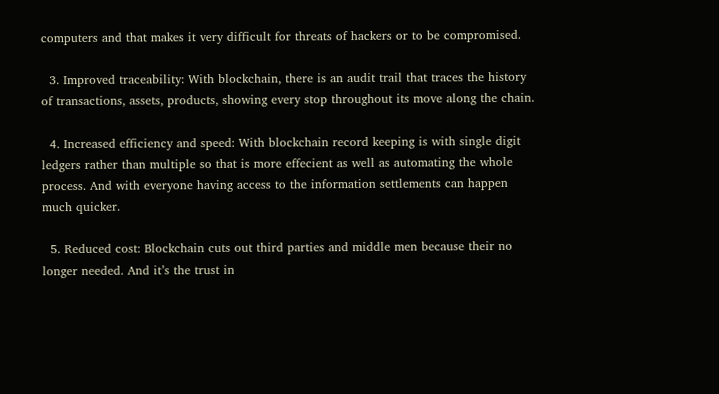computers and that makes it very difficult for threats of hackers or to be compromised.

  3. Improved traceability: With blockchain, there is an audit trail that traces the history of transactions, assets, products, showing every stop throughout its move along the chain.

  4. Increased efficiency and speed: With blockchain record keeping is with single digit ledgers rather than multiple so that is more effecient as well as automating the whole process. And with everyone having access to the information settlements can happen much quicker.

  5. Reduced cost: Blockchain cuts out third parties and middle men because their no longer needed. And it’s the trust in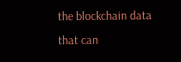the blockchain data that can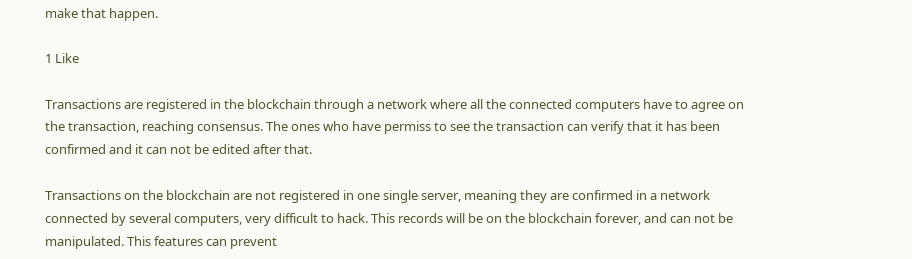make that happen.

1 Like

Transactions are registered in the blockchain through a network where all the connected computers have to agree on the transaction, reaching consensus. The ones who have permiss to see the transaction can verify that it has been confirmed and it can not be edited after that.

Transactions on the blockchain are not registered in one single server, meaning they are confirmed in a network connected by several computers, very difficult to hack. This records will be on the blockchain forever, and can not be manipulated. This features can prevent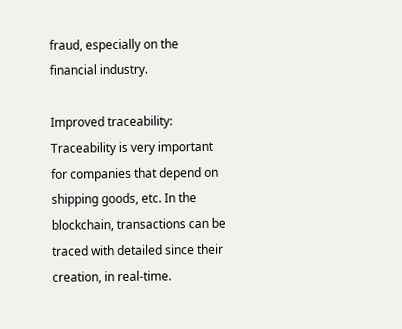fraud, especially on the financial industry.

Improved traceability:
Traceability is very important for companies that depend on shipping goods, etc. In the blockchain, transactions can be traced with detailed since their creation, in real-time.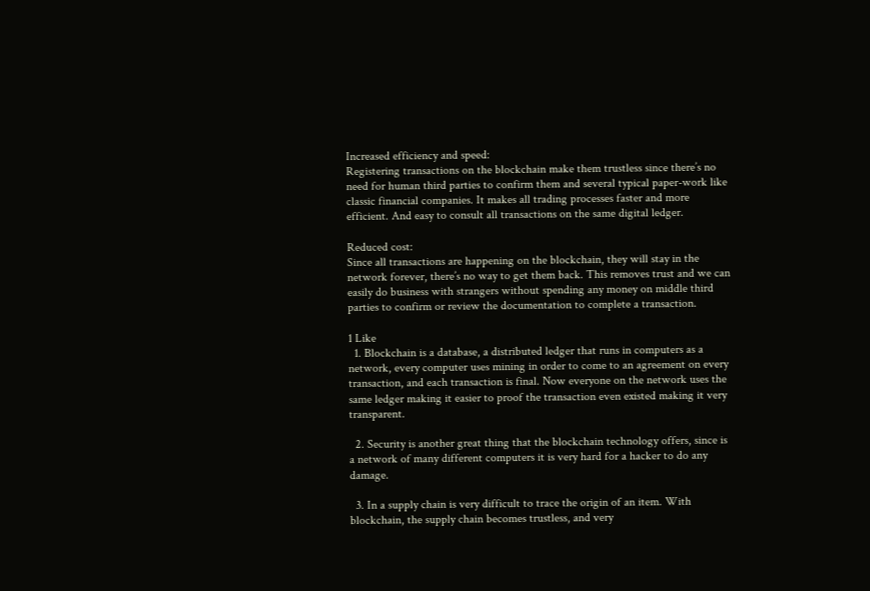Increased efficiency and speed:
Registering transactions on the blockchain make them trustless since there’s no need for human third parties to confirm them and several typical paper-work like classic financial companies. It makes all trading processes faster and more efficient. And easy to consult all transactions on the same digital ledger.

Reduced cost:
Since all transactions are happening on the blockchain, they will stay in the network forever, there’s no way to get them back. This removes trust and we can easily do business with strangers without spending any money on middle third parties to confirm or review the documentation to complete a transaction.

1 Like
  1. Blockchain is a database, a distributed ledger that runs in computers as a network, every computer uses mining in order to come to an agreement on every transaction, and each transaction is final. Now everyone on the network uses the same ledger making it easier to proof the transaction even existed making it very transparent.

  2. Security is another great thing that the blockchain technology offers, since is a network of many different computers it is very hard for a hacker to do any damage.

  3. In a supply chain is very difficult to trace the origin of an item. With blockchain, the supply chain becomes trustless, and very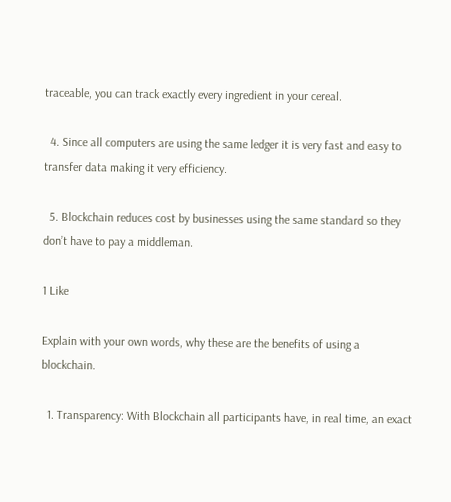traceable, you can track exactly every ingredient in your cereal.

  4. Since all computers are using the same ledger it is very fast and easy to transfer data making it very efficiency.

  5. Blockchain reduces cost by businesses using the same standard so they don’t have to pay a middleman.

1 Like

Explain with your own words, why these are the benefits of using a blockchain.

  1. Transparency: With Blockchain all participants have, in real time, an exact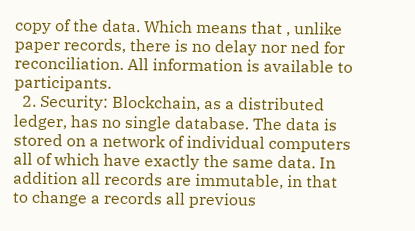copy of the data. Which means that , unlike paper records, there is no delay nor ned for reconciliation. All information is available to participants.
  2. Security: Blockchain, as a distributed ledger, has no single database. The data is stored on a network of individual computers all of which have exactly the same data. In addition all records are immutable, in that to change a records all previous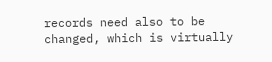records need also to be changed, which is virtually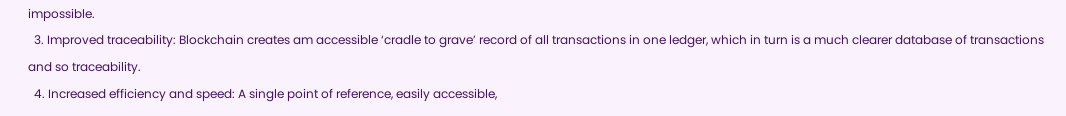impossible.
  3. Improved traceability: Blockchain creates am accessible ‘cradle to grave’ record of all transactions in one ledger, which in turn is a much clearer database of transactions and so traceability.
  4. Increased efficiency and speed: A single point of reference, easily accessible,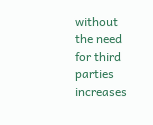without the need for third parties increases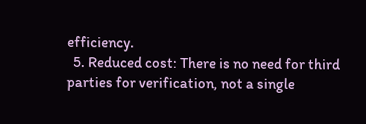efficiency.
  5. Reduced cost: There is no need for third parties for verification, not a single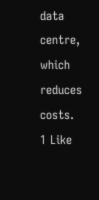data centre, which reduces costs.
1 Like